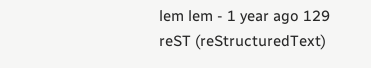lem lem - 1 year ago 129
reST (reStructuredText)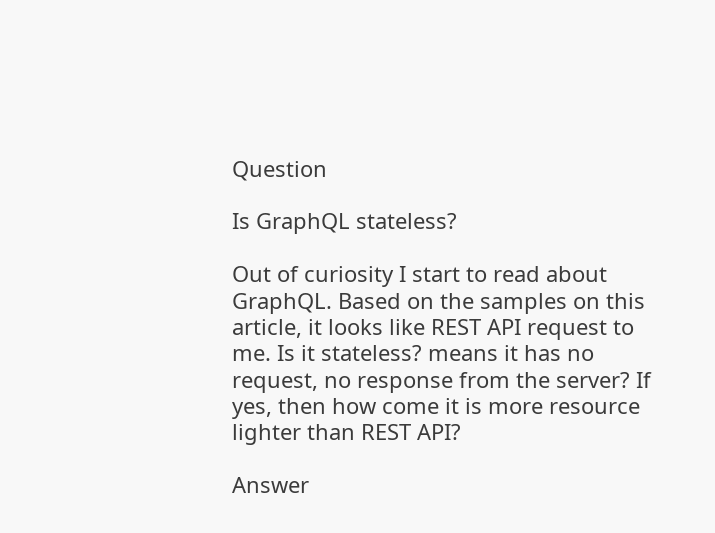Question

Is GraphQL stateless?

Out of curiosity I start to read about GraphQL. Based on the samples on this article, it looks like REST API request to me. Is it stateless? means it has no request, no response from the server? If yes, then how come it is more resource lighter than REST API?

Answer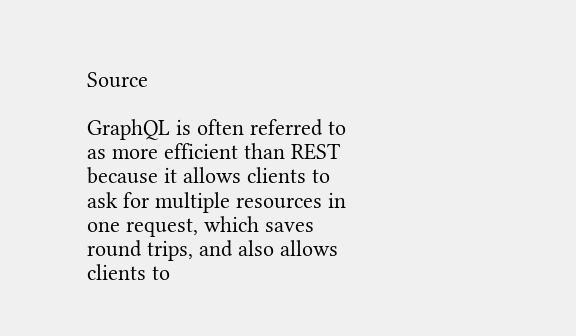Source

GraphQL is often referred to as more efficient than REST because it allows clients to ask for multiple resources in one request, which saves round trips, and also allows clients to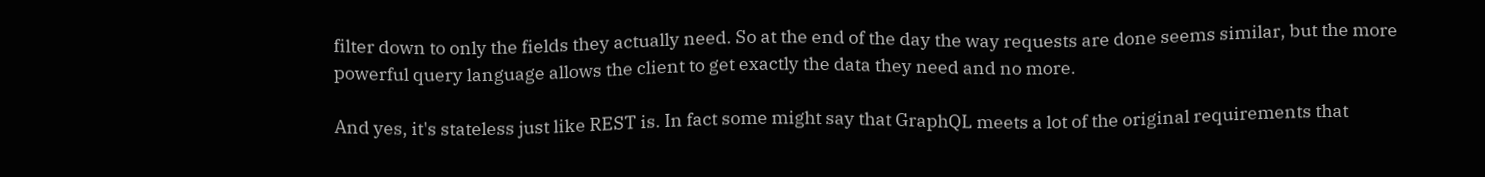filter down to only the fields they actually need. So at the end of the day the way requests are done seems similar, but the more powerful query language allows the client to get exactly the data they need and no more.

And yes, it's stateless just like REST is. In fact some might say that GraphQL meets a lot of the original requirements that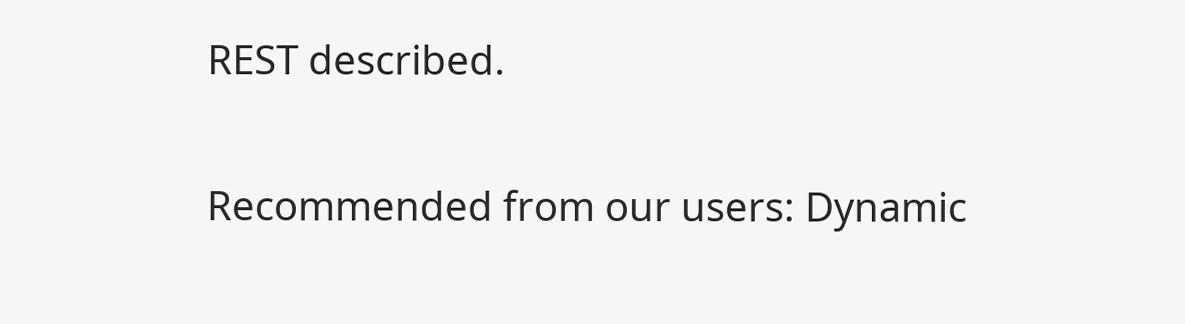REST described.

Recommended from our users: Dynamic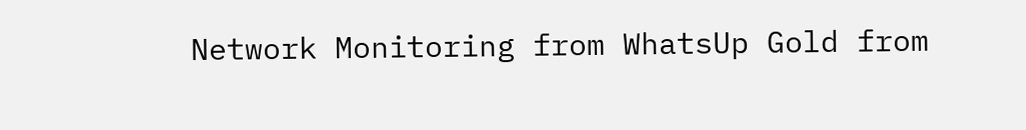Network Monitoring from WhatsUp Gold from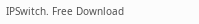IPSwitch. Free Download